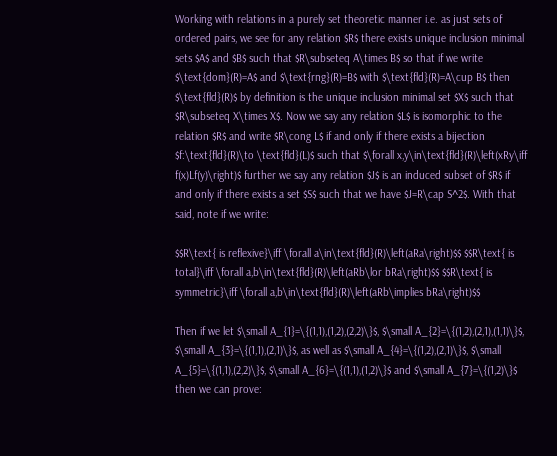Working with relations in a purely set theoretic manner i.e. as just sets of ordered pairs, we see for any relation $R$ there exists unique inclusion minimal sets $A$ and $B$ such that $R\subseteq A\times B$ so that if we write $\text{dom}(R)=A$ and $\text{rng}(R)=B$ with $\text{fld}(R)=A\cup B$ then $\text{fld}(R)$ by definition is the unique inclusion minimal set $X$ such that $R\subseteq X\times X$. Now we say any relation $L$ is isomorphic to the relation $R$ and write $R\cong L$ if and only if there exists a bijection $f:\text{fld}(R)\to \text{fld}(L)$ such that $\forall x,y\in\text{fld}(R)\left(xRy\iff f(x)Lf(y)\right)$ further we say any relation $J$ is an induced subset of $R$ if and only if there exists a set $S$ such that we have $J=R\cap S^2$. With that said, note if we write:

$$R\text{ is reflexive}\iff \forall a\in\text{fld}(R)\left(aRa\right)$$ $$R\text{ is total}\iff \forall a,b\in\text{fld}(R)\left(aRb\lor bRa\right)$$ $$R\text{ is symmetric}\iff \forall a,b\in\text{fld}(R)\left(aRb\implies bRa\right)$$

Then if we let $\small A_{1}=\{(1,1),(1,2),(2,2)\}$, $\small A_{2}=\{(1,2),(2,1),(1,1)\}$, $\small A_{3}=\{(1,1),(2,1)\}$, as well as $\small A_{4}=\{(1,2),(2,1)\}$, $\small A_{5}=\{(1,1),(2,2)\}$, $\small A_{6}=\{(1,1),(1,2)\}$ and $\small A_{7}=\{(1,2)\}$ then we can prove: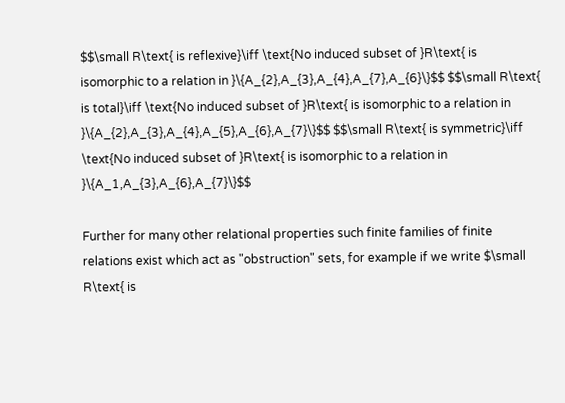$$\small R\text{ is reflexive}\iff \text{No induced subset of }R\text{ is isomorphic to a relation in }\{A_{2},A_{3},A_{4},A_{7},A_{6}\}$$ $$\small R\text{ is total}\iff \text{No induced subset of }R\text{ is isomorphic to a relation in }\{A_{2},A_{3},A_{4},A_{5},A_{6},A_{7}\}$$ $$\small R\text{ is symmetric}\iff \text{No induced subset of }R\text{ is isomorphic to a relation in }\{A_1,A_{3},A_{6},A_{7}\}$$

Further for many other relational properties such finite families of finite relations exist which act as "obstruction" sets, for example if we write $\small R\text{ is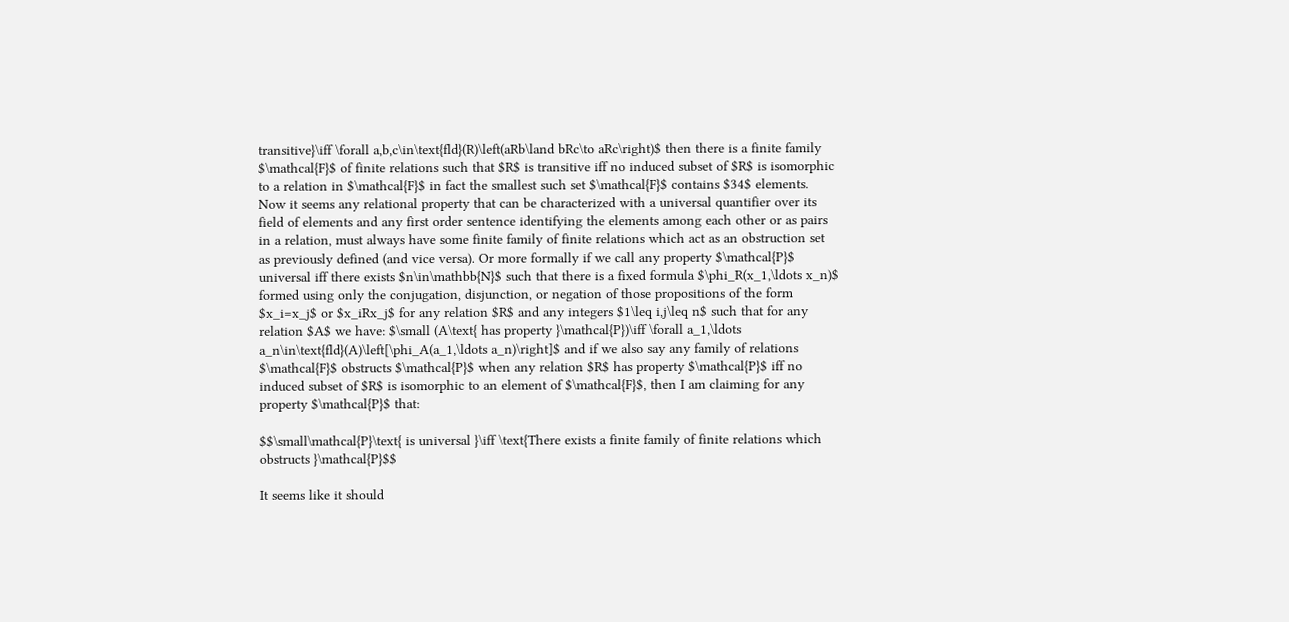transitive}\iff \forall a,b,c\in\text{fld}(R)\left(aRb\land bRc\to aRc\right)$ then there is a finite family $\mathcal{F}$ of finite relations such that $R$ is transitive iff no induced subset of $R$ is isomorphic to a relation in $\mathcal{F}$ in fact the smallest such set $\mathcal{F}$ contains $34$ elements. Now it seems any relational property that can be characterized with a universal quantifier over its field of elements and any first order sentence identifying the elements among each other or as pairs in a relation, must always have some finite family of finite relations which act as an obstruction set as previously defined (and vice versa). Or more formally if we call any property $\mathcal{P}$ universal iff there exists $n\in\mathbb{N}$ such that there is a fixed formula $\phi_R(x_1,\ldots x_n)$ formed using only the conjugation, disjunction, or negation of those propositions of the form $x_i=x_j$ or $x_iRx_j$ for any relation $R$ and any integers $1\leq i,j\leq n$ such that for any relation $A$ we have: $\small (A\text{ has property }\mathcal{P})\iff \forall a_1,\ldots a_n\in\text{fld}(A)\left[\phi_A(a_1,\ldots a_n)\right]$ and if we also say any family of relations $\mathcal{F}$ obstructs $\mathcal{P}$ when any relation $R$ has property $\mathcal{P}$ iff no induced subset of $R$ is isomorphic to an element of $\mathcal{F}$, then I am claiming for any property $\mathcal{P}$ that:

$$\small\mathcal{P}\text{ is universal }\iff \text{There exists a finite family of finite relations which obstructs }\mathcal{P}$$

It seems like it should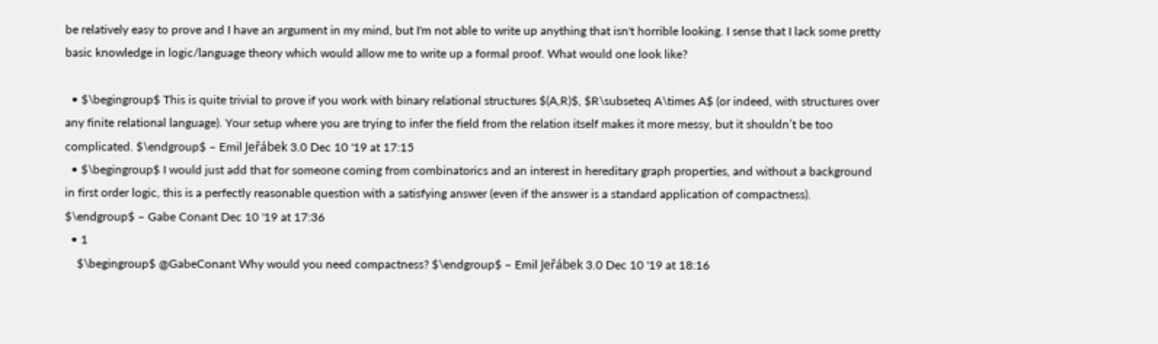be relatively easy to prove and I have an argument in my mind, but I'm not able to write up anything that isn't horrible looking. I sense that I lack some pretty basic knowledge in logic/language theory which would allow me to write up a formal proof. What would one look like?

  • $\begingroup$ This is quite trivial to prove if you work with binary relational structures $(A,R)$, $R\subseteq A\times A$ (or indeed, with structures over any finite relational language). Your setup where you are trying to infer the field from the relation itself makes it more messy, but it shouldn’t be too complicated. $\endgroup$ – Emil Jeřábek 3.0 Dec 10 '19 at 17:15
  • $\begingroup$ I would just add that for someone coming from combinatorics and an interest in hereditary graph properties, and without a background in first order logic, this is a perfectly reasonable question with a satisfying answer (even if the answer is a standard application of compactness). $\endgroup$ – Gabe Conant Dec 10 '19 at 17:36
  • 1
    $\begingroup$ @GabeConant Why would you need compactness? $\endgroup$ – Emil Jeřábek 3.0 Dec 10 '19 at 18:16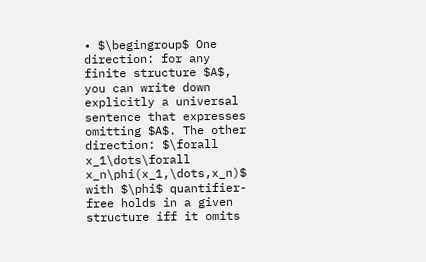• $\begingroup$ One direction: for any finite structure $A$, you can write down explicitly a universal sentence that expresses omitting $A$. The other direction: $\forall x_1\dots\forall x_n\phi(x_1,\dots,x_n)$ with $\phi$ quantifier-free holds in a given structure iff it omits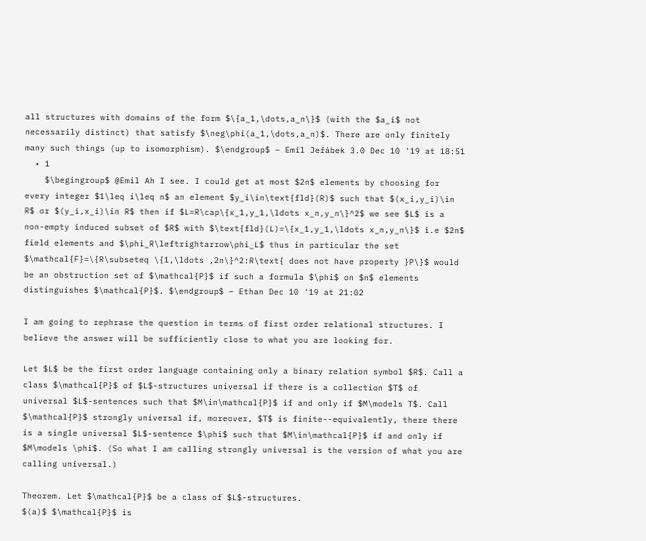all structures with domains of the form $\{a_1,\dots,a_n\}$ (with the $a_i$ not necessarily distinct) that satisfy $\neg\phi(a_1,\dots,a_n)$. There are only finitely many such things (up to isomorphism). $\endgroup$ – Emil Jeřábek 3.0 Dec 10 '19 at 18:51
  • 1
    $\begingroup$ @Emil Ah I see. I could get at most $2n$ elements by choosing for every integer $1\leq i\leq n$ an element $y_i\in\text{fld}(R)$ such that $(x_i,y_i)\in R$ or $(y_i,x_i)\in R$ then if $L=R\cap\{x_1,y_1,\ldots x_n,y_n\}^2$ we see $L$ is a non-empty induced subset of $R$ with $\text{fld}(L)=\{x_1,y_1,\ldots x_n,y_n\}$ i.e $2n$ field elements and $\phi_R\leftrightarrow\phi_L$ thus in particular the set $\mathcal{F}=\{R\subseteq \{1,\ldots ,2n\}^2:R\text{ does not have property }P\}$ would be an obstruction set of $\mathcal{P}$ if such a formula $\phi$ on $n$ elements distinguishes $\mathcal{P}$. $\endgroup$ – Ethan Dec 10 '19 at 21:02

I am going to rephrase the question in terms of first order relational structures. I believe the answer will be sufficiently close to what you are looking for.

Let $L$ be the first order language containing only a binary relation symbol $R$. Call a class $\mathcal{P}$ of $L$-structures universal if there is a collection $T$ of universal $L$-sentences such that $M\in\mathcal{P}$ if and only if $M\models T$. Call $\mathcal{P}$ strongly universal if, moreover, $T$ is finite--equivalently, there there is a single universal $L$-sentence $\phi$ such that $M\in\mathcal{P}$ if and only if $M\models \phi$. (So what I am calling strongly universal is the version of what you are calling universal.)

Theorem. Let $\mathcal{P}$ be a class of $L$-structures.
$(a)$ $\mathcal{P}$ is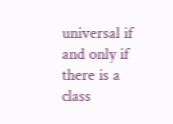universal if and only if there is a class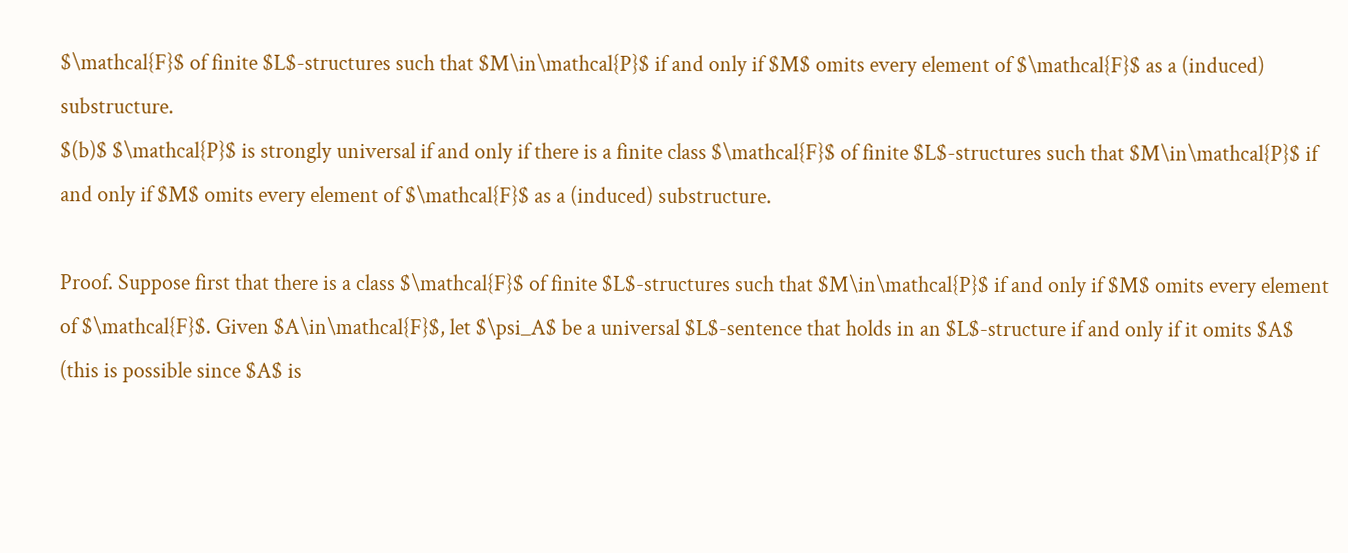$\mathcal{F}$ of finite $L$-structures such that $M\in\mathcal{P}$ if and only if $M$ omits every element of $\mathcal{F}$ as a (induced) substructure.
$(b)$ $\mathcal{P}$ is strongly universal if and only if there is a finite class $\mathcal{F}$ of finite $L$-structures such that $M\in\mathcal{P}$ if and only if $M$ omits every element of $\mathcal{F}$ as a (induced) substructure.

Proof. Suppose first that there is a class $\mathcal{F}$ of finite $L$-structures such that $M\in\mathcal{P}$ if and only if $M$ omits every element of $\mathcal{F}$. Given $A\in\mathcal{F}$, let $\psi_A$ be a universal $L$-sentence that holds in an $L$-structure if and only if it omits $A$ (this is possible since $A$ is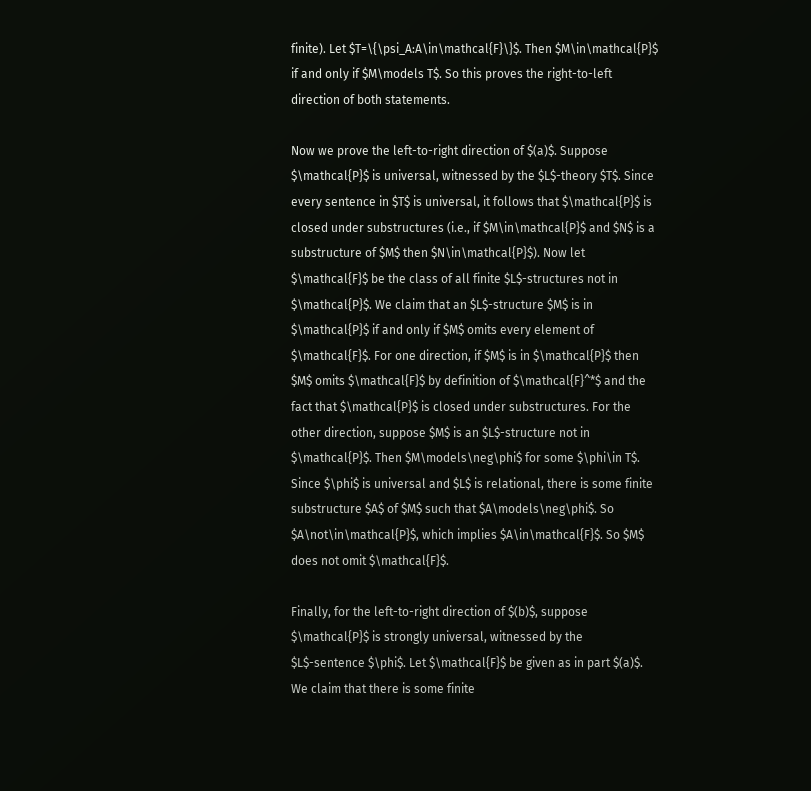finite). Let $T=\{\psi_A:A\in\mathcal{F}\}$. Then $M\in\mathcal{P}$ if and only if $M\models T$. So this proves the right-to-left direction of both statements.

Now we prove the left-to-right direction of $(a)$. Suppose $\mathcal{P}$ is universal, witnessed by the $L$-theory $T$. Since every sentence in $T$ is universal, it follows that $\mathcal{P}$ is closed under substructures (i.e., if $M\in\mathcal{P}$ and $N$ is a substructure of $M$ then $N\in\mathcal{P}$). Now let $\mathcal{F}$ be the class of all finite $L$-structures not in $\mathcal{P}$. We claim that an $L$-structure $M$ is in $\mathcal{P}$ if and only if $M$ omits every element of $\mathcal{F}$. For one direction, if $M$ is in $\mathcal{P}$ then $M$ omits $\mathcal{F}$ by definition of $\mathcal{F}^*$ and the fact that $\mathcal{P}$ is closed under substructures. For the other direction, suppose $M$ is an $L$-structure not in $\mathcal{P}$. Then $M\models\neg\phi$ for some $\phi\in T$. Since $\phi$ is universal and $L$ is relational, there is some finite substructure $A$ of $M$ such that $A\models\neg\phi$. So $A\not\in\mathcal{P}$, which implies $A\in\mathcal{F}$. So $M$ does not omit $\mathcal{F}$.

Finally, for the left-to-right direction of $(b)$, suppose $\mathcal{P}$ is strongly universal, witnessed by the $L$-sentence $\phi$. Let $\mathcal{F}$ be given as in part $(a)$. We claim that there is some finite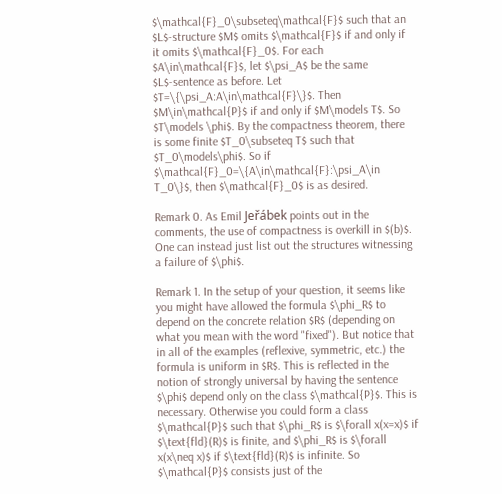$\mathcal{F}_0\subseteq\mathcal{F}$ such that an $L$-structure $M$ omits $\mathcal{F}$ if and only if it omits $\mathcal{F}_0$. For each $A\in\mathcal{F}$, let $\psi_A$ be the same $L$-sentence as before. Let $T=\{\psi_A:A\in\mathcal{F}\}$. Then $M\in\mathcal{P}$ if and only if $M\models T$. So $T\models \phi$. By the compactness theorem, there is some finite $T_0\subseteq T$ such that $T_0\models\phi$. So if $\mathcal{F}_0=\{A\in\mathcal{F}:\psi_A\in T_0\}$, then $\mathcal{F}_0$ is as desired.

Remark 0. As Emil Jeřábek points out in the comments, the use of compactness is overkill in $(b)$. One can instead just list out the structures witnessing a failure of $\phi$.

Remark 1. In the setup of your question, it seems like you might have allowed the formula $\phi_R$ to depend on the concrete relation $R$ (depending on what you mean with the word "fixed"). But notice that in all of the examples (reflexive, symmetric, etc.) the formula is uniform in $R$. This is reflected in the notion of strongly universal by having the sentence $\phi$ depend only on the class $\mathcal{P}$. This is necessary. Otherwise you could form a class $\mathcal{P}$ such that $\phi_R$ is $\forall x(x=x)$ if $\text{fld}(R)$ is finite, and $\phi_R$ is $\forall x(x\neq x)$ if $\text{fld}(R)$ is infinite. So $\mathcal{P}$ consists just of the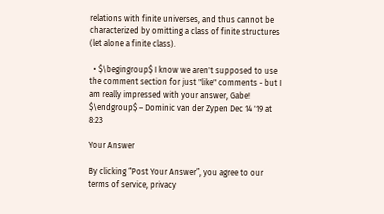relations with finite universes, and thus cannot be characterized by omitting a class of finite structures (let alone a finite class).

  • $\begingroup$ I know we aren't supposed to use the comment section for just "like" comments - but I am really impressed with your answer, Gabe! $\endgroup$ – Dominic van der Zypen Dec 14 '19 at 8:23

Your Answer

By clicking “Post Your Answer”, you agree to our terms of service, privacy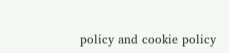policy and cookie policy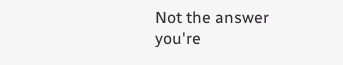Not the answer you're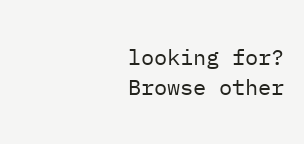looking for? Browse other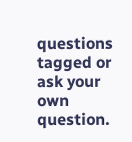questions tagged or ask your own question.